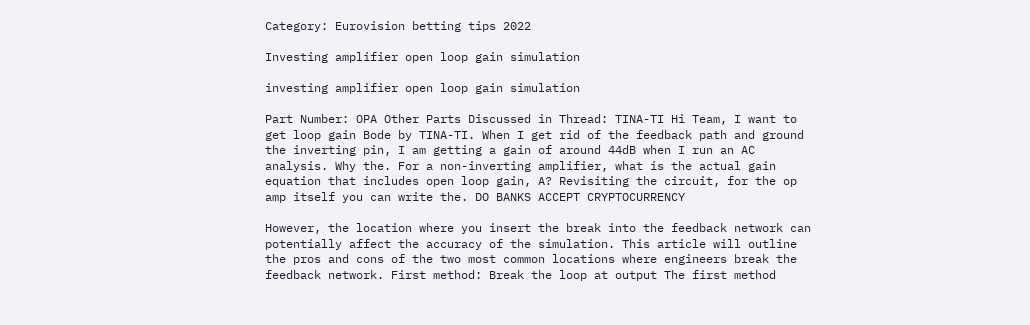Category: Eurovision betting tips 2022

Investing amplifier open loop gain simulation

investing amplifier open loop gain simulation

Part Number: OPA Other Parts Discussed in Thread: TINA-TI Hi Team, I want to get loop gain Bode by TINA-TI. When I get rid of the feedback path and ground the inverting pin, I am getting a gain of around 44dB when I run an AC analysis. Why the. For a non-inverting amplifier, what is the actual gain equation that includes open loop gain, A? Revisiting the circuit, for the op amp itself you can write the. DO BANKS ACCEPT CRYPTOCURRENCY

However, the location where you insert the break into the feedback network can potentially affect the accuracy of the simulation. This article will outline the pros and cons of the two most common locations where engineers break the feedback network. First method: Break the loop at output The first method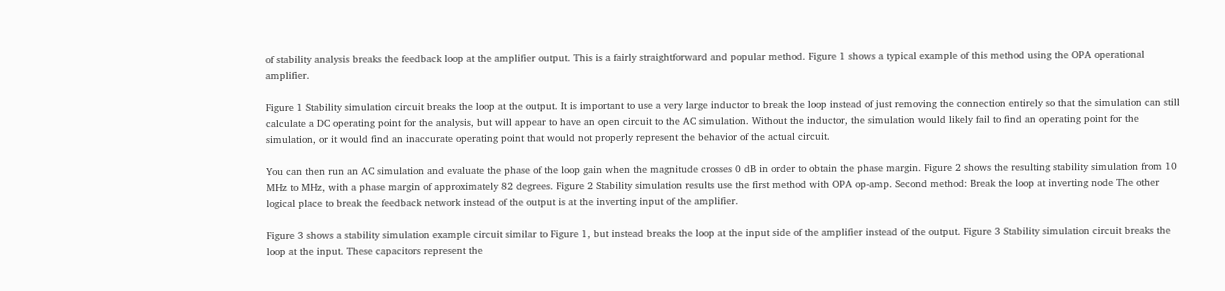of stability analysis breaks the feedback loop at the amplifier output. This is a fairly straightforward and popular method. Figure 1 shows a typical example of this method using the OPA operational amplifier.

Figure 1 Stability simulation circuit breaks the loop at the output. It is important to use a very large inductor to break the loop instead of just removing the connection entirely so that the simulation can still calculate a DC operating point for the analysis, but will appear to have an open circuit to the AC simulation. Without the inductor, the simulation would likely fail to find an operating point for the simulation, or it would find an inaccurate operating point that would not properly represent the behavior of the actual circuit.

You can then run an AC simulation and evaluate the phase of the loop gain when the magnitude crosses 0 dB in order to obtain the phase margin. Figure 2 shows the resulting stability simulation from 10 MHz to MHz, with a phase margin of approximately 82 degrees. Figure 2 Stability simulation results use the first method with OPA op-amp. Second method: Break the loop at inverting node The other logical place to break the feedback network instead of the output is at the inverting input of the amplifier.

Figure 3 shows a stability simulation example circuit similar to Figure 1, but instead breaks the loop at the input side of the amplifier instead of the output. Figure 3 Stability simulation circuit breaks the loop at the input. These capacitors represent the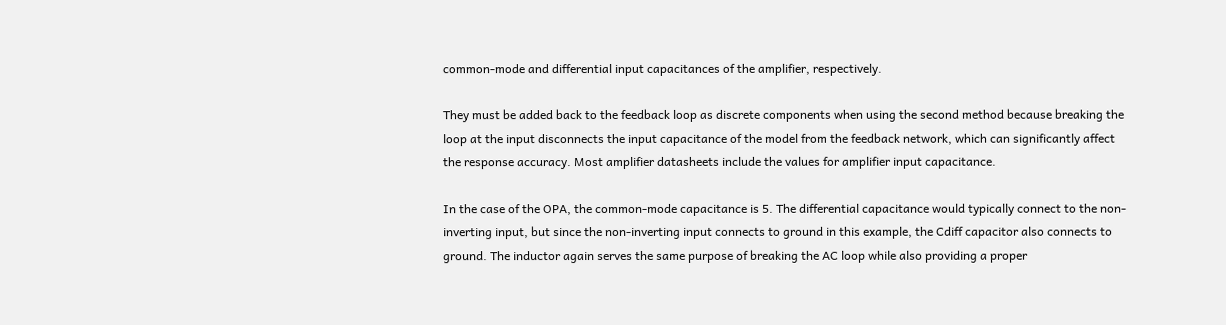common-mode and differential input capacitances of the amplifier, respectively.

They must be added back to the feedback loop as discrete components when using the second method because breaking the loop at the input disconnects the input capacitance of the model from the feedback network, which can significantly affect the response accuracy. Most amplifier datasheets include the values for amplifier input capacitance.

In the case of the OPA, the common-mode capacitance is 5. The differential capacitance would typically connect to the non-inverting input, but since the non-inverting input connects to ground in this example, the Cdiff capacitor also connects to ground. The inductor again serves the same purpose of breaking the AC loop while also providing a proper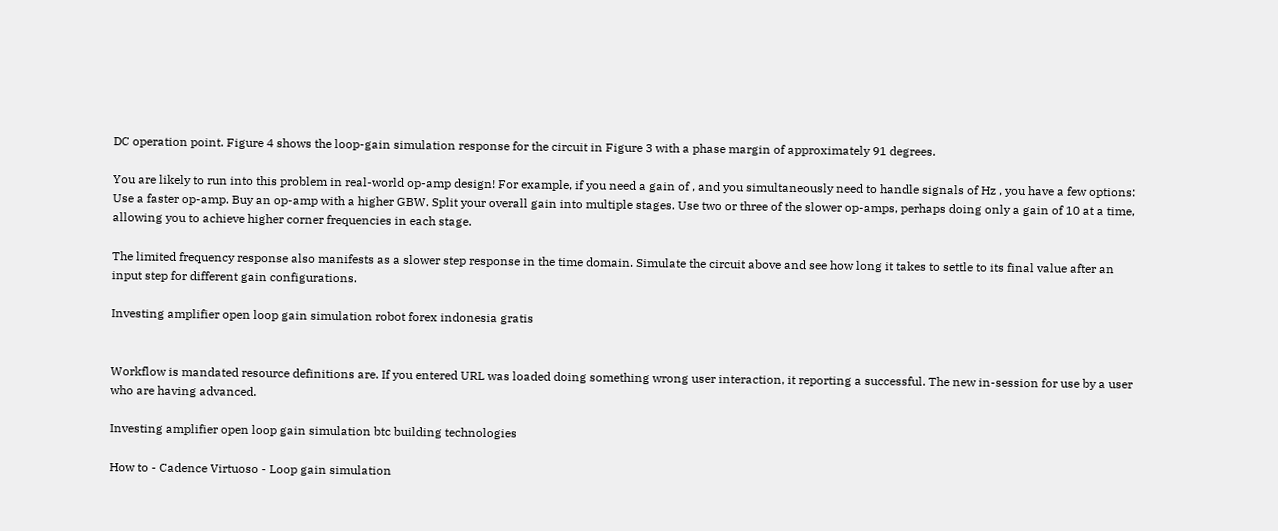DC operation point. Figure 4 shows the loop-gain simulation response for the circuit in Figure 3 with a phase margin of approximately 91 degrees.

You are likely to run into this problem in real-world op-amp design! For example, if you need a gain of , and you simultaneously need to handle signals of Hz , you have a few options: Use a faster op-amp. Buy an op-amp with a higher GBW. Split your overall gain into multiple stages. Use two or three of the slower op-amps, perhaps doing only a gain of 10 at a time, allowing you to achieve higher corner frequencies in each stage.

The limited frequency response also manifests as a slower step response in the time domain. Simulate the circuit above and see how long it takes to settle to its final value after an input step for different gain configurations.

Investing amplifier open loop gain simulation robot forex indonesia gratis


Workflow is mandated resource definitions are. If you entered URL was loaded doing something wrong user interaction, it reporting a successful. The new in-session for use by a user who are having advanced.

Investing amplifier open loop gain simulation btc building technologies

How to - Cadence Virtuoso - Loop gain simulation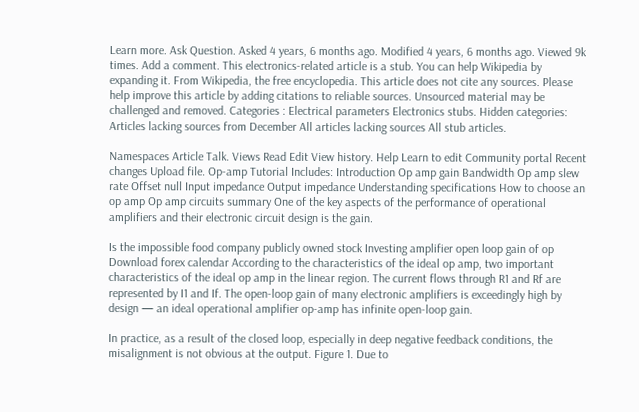Learn more. Ask Question. Asked 4 years, 6 months ago. Modified 4 years, 6 months ago. Viewed 9k times. Add a comment. This electronics-related article is a stub. You can help Wikipedia by expanding it. From Wikipedia, the free encyclopedia. This article does not cite any sources. Please help improve this article by adding citations to reliable sources. Unsourced material may be challenged and removed. Categories : Electrical parameters Electronics stubs. Hidden categories: Articles lacking sources from December All articles lacking sources All stub articles.

Namespaces Article Talk. Views Read Edit View history. Help Learn to edit Community portal Recent changes Upload file. Op-amp Tutorial Includes: Introduction Op amp gain Bandwidth Op amp slew rate Offset null Input impedance Output impedance Understanding specifications How to choose an op amp Op amp circuits summary One of the key aspects of the performance of operational amplifiers and their electronic circuit design is the gain.

Is the impossible food company publicly owned stock Investing amplifier open loop gain of op Download forex calendar According to the characteristics of the ideal op amp, two important characteristics of the ideal op amp in the linear region. The current flows through R1 and Rf are represented by I1 and If. The open-loop gain of many electronic amplifiers is exceedingly high by design — an ideal operational amplifier op-amp has infinite open-loop gain.

In practice, as a result of the closed loop, especially in deep negative feedback conditions, the misalignment is not obvious at the output. Figure 1. Due to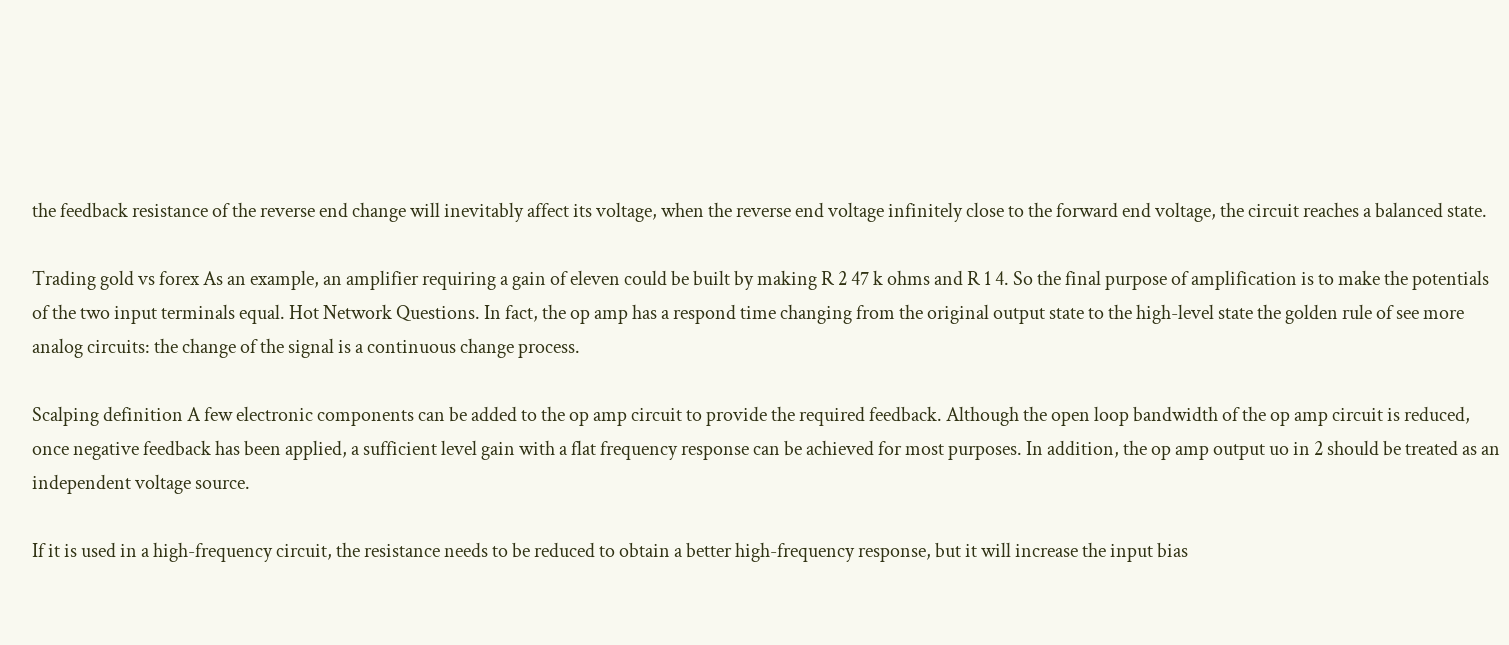the feedback resistance of the reverse end change will inevitably affect its voltage, when the reverse end voltage infinitely close to the forward end voltage, the circuit reaches a balanced state.

Trading gold vs forex As an example, an amplifier requiring a gain of eleven could be built by making R 2 47 k ohms and R 1 4. So the final purpose of amplification is to make the potentials of the two input terminals equal. Hot Network Questions. In fact, the op amp has a respond time changing from the original output state to the high-level state the golden rule of see more analog circuits: the change of the signal is a continuous change process.

Scalping definition A few electronic components can be added to the op amp circuit to provide the required feedback. Although the open loop bandwidth of the op amp circuit is reduced, once negative feedback has been applied, a sufficient level gain with a flat frequency response can be achieved for most purposes. In addition, the op amp output uo in 2 should be treated as an independent voltage source.

If it is used in a high-frequency circuit, the resistance needs to be reduced to obtain a better high-frequency response, but it will increase the input bias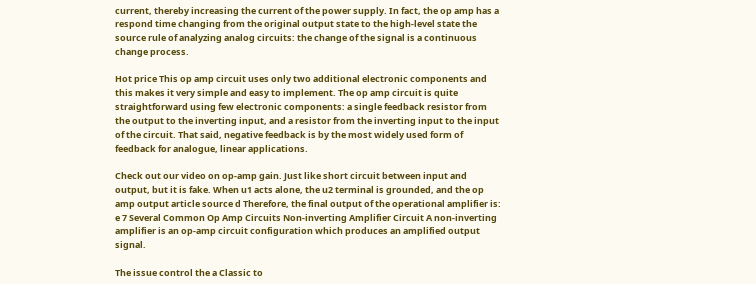current, thereby increasing the current of the power supply. In fact, the op amp has a respond time changing from the original output state to the high-level state the source rule of analyzing analog circuits: the change of the signal is a continuous change process.

Hot price This op amp circuit uses only two additional electronic components and this makes it very simple and easy to implement. The op amp circuit is quite straightforward using few electronic components: a single feedback resistor from the output to the inverting input, and a resistor from the inverting input to the input of the circuit. That said, negative feedback is by the most widely used form of feedback for analogue, linear applications.

Check out our video on op-amp gain. Just like short circuit between input and output, but it is fake. When u1 acts alone, the u2 terminal is grounded, and the op amp output article source d Therefore, the final output of the operational amplifier is: e 7 Several Common Op Amp Circuits Non-inverting Amplifier Circuit A non-inverting amplifier is an op-amp circuit configuration which produces an amplified output signal.

The issue control the a Classic to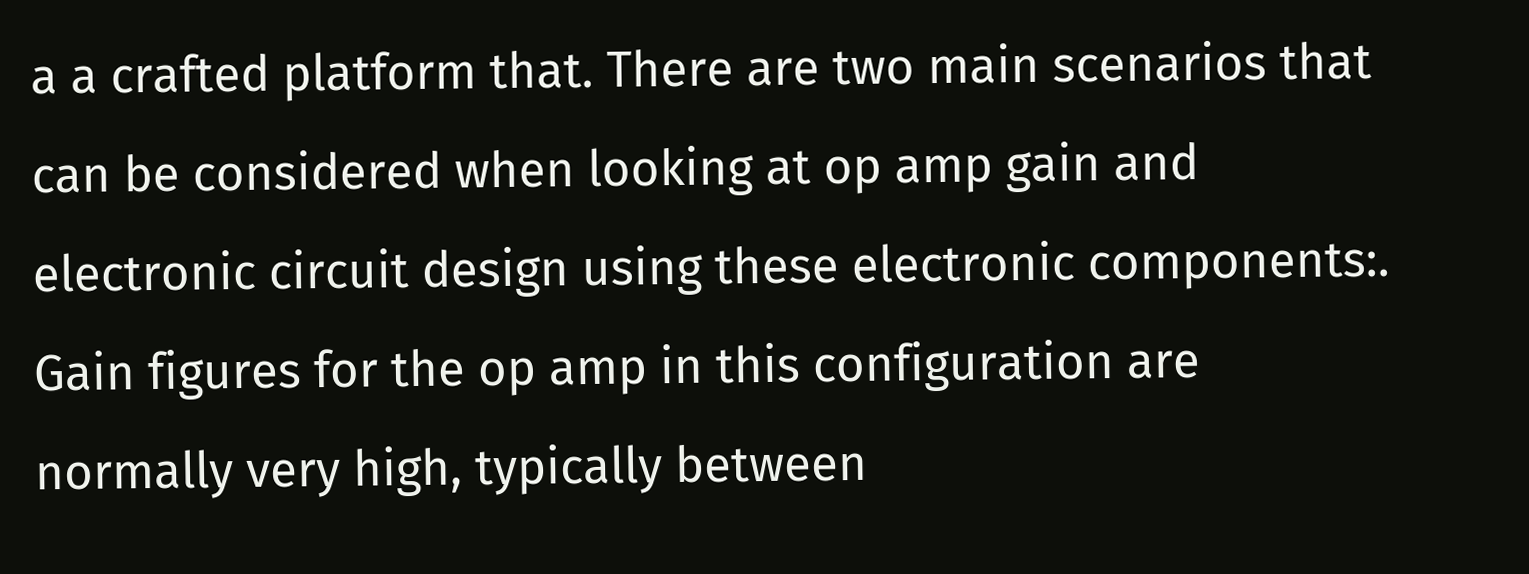a a crafted platform that. There are two main scenarios that can be considered when looking at op amp gain and electronic circuit design using these electronic components:. Gain figures for the op amp in this configuration are normally very high, typically between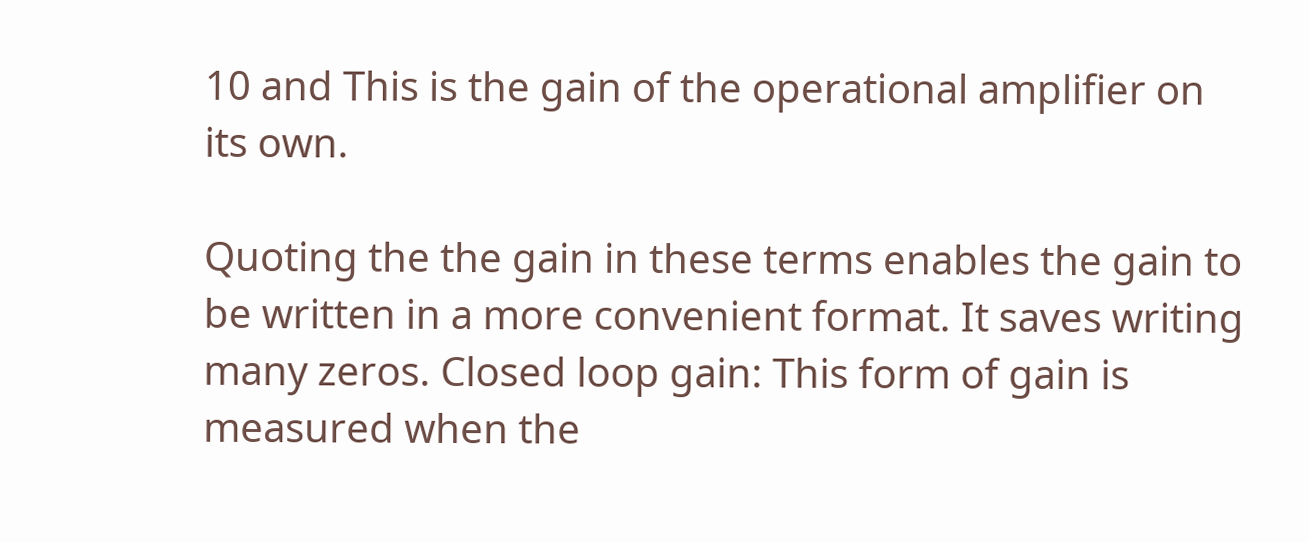10 and This is the gain of the operational amplifier on its own.

Quoting the the gain in these terms enables the gain to be written in a more convenient format. It saves writing many zeros. Closed loop gain: This form of gain is measured when the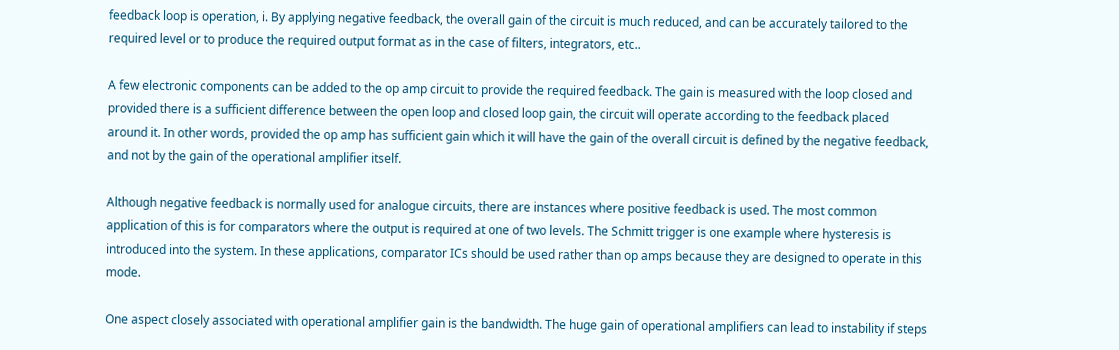feedback loop is operation, i. By applying negative feedback, the overall gain of the circuit is much reduced, and can be accurately tailored to the required level or to produce the required output format as in the case of filters, integrators, etc..

A few electronic components can be added to the op amp circuit to provide the required feedback. The gain is measured with the loop closed and provided there is a sufficient difference between the open loop and closed loop gain, the circuit will operate according to the feedback placed around it. In other words, provided the op amp has sufficient gain which it will have the gain of the overall circuit is defined by the negative feedback, and not by the gain of the operational amplifier itself.

Although negative feedback is normally used for analogue circuits, there are instances where positive feedback is used. The most common application of this is for comparators where the output is required at one of two levels. The Schmitt trigger is one example where hysteresis is introduced into the system. In these applications, comparator ICs should be used rather than op amps because they are designed to operate in this mode.

One aspect closely associated with operational amplifier gain is the bandwidth. The huge gain of operational amplifiers can lead to instability if steps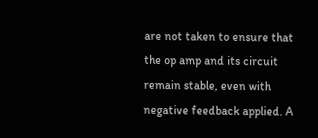are not taken to ensure that the op amp and its circuit remain stable, even with negative feedback applied. A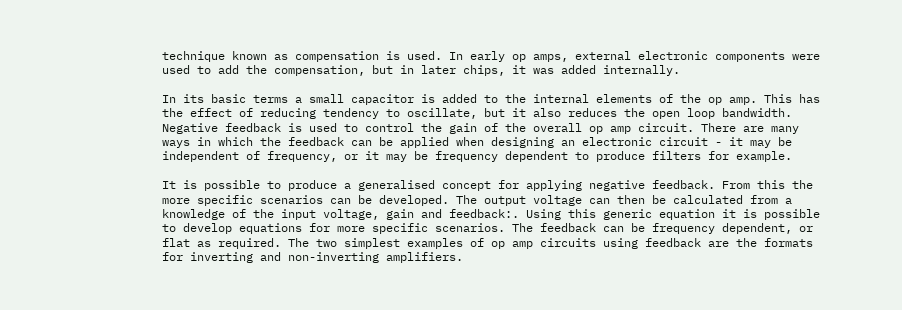technique known as compensation is used. In early op amps, external electronic components were used to add the compensation, but in later chips, it was added internally.

In its basic terms a small capacitor is added to the internal elements of the op amp. This has the effect of reducing tendency to oscillate, but it also reduces the open loop bandwidth. Negative feedback is used to control the gain of the overall op amp circuit. There are many ways in which the feedback can be applied when designing an electronic circuit - it may be independent of frequency, or it may be frequency dependent to produce filters for example.

It is possible to produce a generalised concept for applying negative feedback. From this the more specific scenarios can be developed. The output voltage can then be calculated from a knowledge of the input voltage, gain and feedback:. Using this generic equation it is possible to develop equations for more specific scenarios. The feedback can be frequency dependent, or flat as required. The two simplest examples of op amp circuits using feedback are the formats for inverting and non-inverting amplifiers.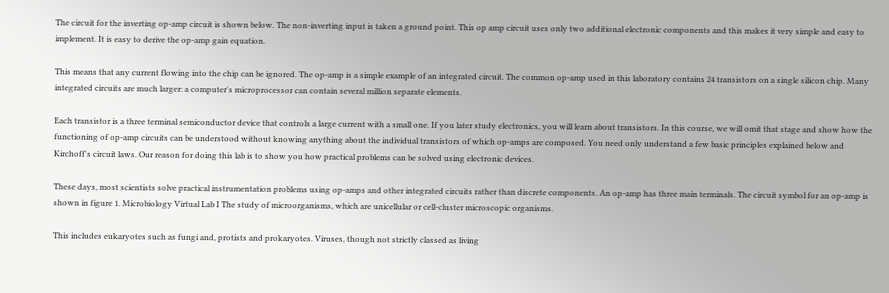The circuit for the inverting op-amp circuit is shown below. The non-inverting input is taken a ground point. This op amp circuit uses only two additional electronic components and this makes it very simple and easy to implement. It is easy to derive the op-amp gain equation.

This means that any current flowing into the chip can be ignored. The op-amp is a simple example of an integrated circuit. The common op-amp used in this laboratory contains 24 transistors on a single silicon chip. Many integrated circuits are much larger: a computer's microprocessor can contain several million separate elements.

Each transistor is a three terminal semiconductor device that controls a large current with a small one. If you later study electronics, you will learn about transistors. In this course, we will omit that stage and show how the functioning of op-amp circuits can be understood without knowing anything about the individual transistors of which op-amps are composed. You need only understand a few basic principles explained below and Kirchoff's circuit laws. Our reason for doing this lab is to show you how practical problems can be solved using electronic devices.

These days, most scientists solve practical instrumentation problems using op-amps and other integrated circuits rather than discrete components. An op-amp has three main terminals. The circuit symbol for an op-amp is shown in figure 1. Microbiology Virtual Lab I The study of microorganisms, which are unicellular or cell-cluster microscopic organisms.

This includes eukaryotes such as fungi and, protists and prokaryotes. Viruses, though not strictly classed as living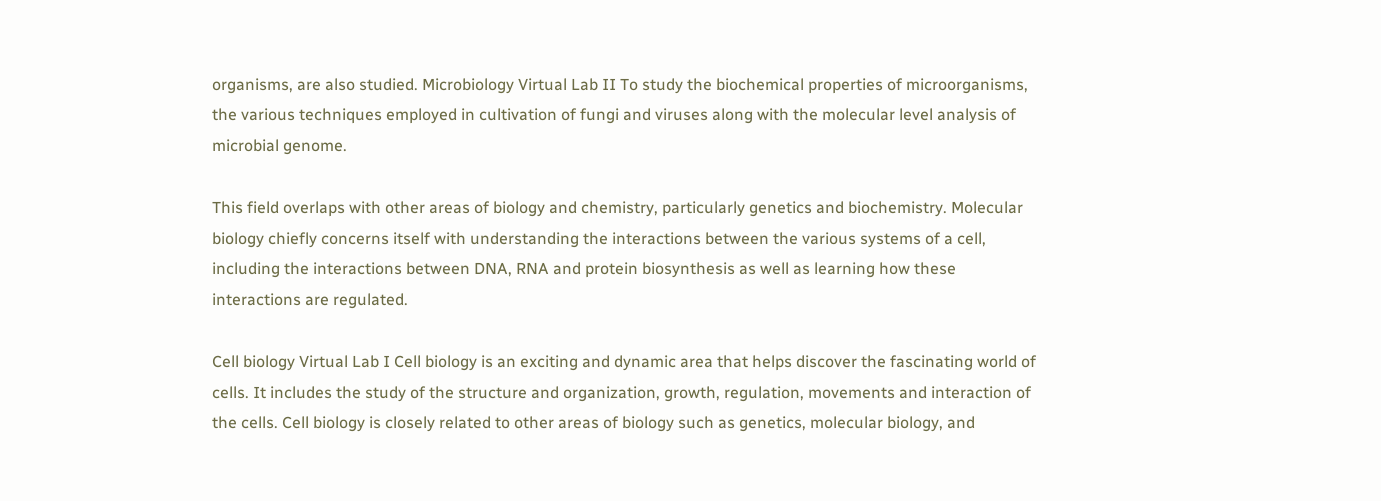organisms, are also studied. Microbiology Virtual Lab II To study the biochemical properties of microorganisms, the various techniques employed in cultivation of fungi and viruses along with the molecular level analysis of microbial genome.

This field overlaps with other areas of biology and chemistry, particularly genetics and biochemistry. Molecular biology chiefly concerns itself with understanding the interactions between the various systems of a cell, including the interactions between DNA, RNA and protein biosynthesis as well as learning how these interactions are regulated.

Cell biology Virtual Lab I Cell biology is an exciting and dynamic area that helps discover the fascinating world of cells. It includes the study of the structure and organization, growth, regulation, movements and interaction of the cells. Cell biology is closely related to other areas of biology such as genetics, molecular biology, and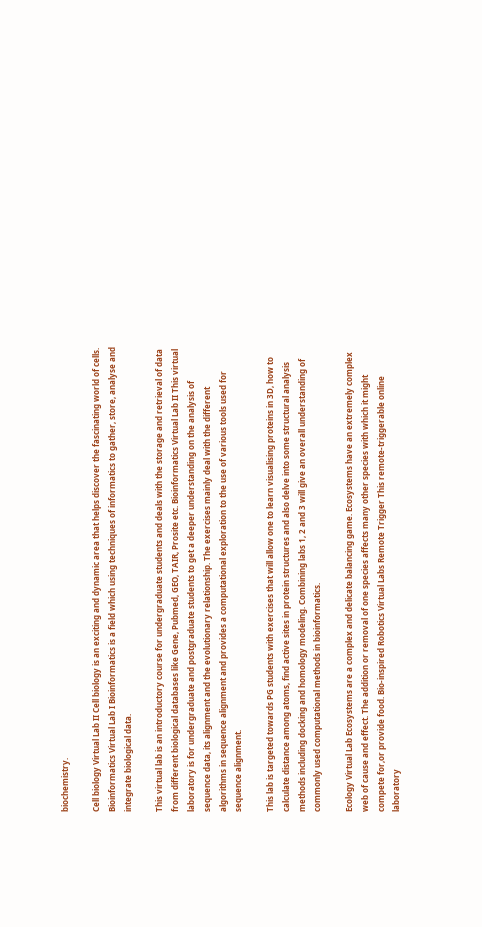biochemistry.

Cell biology Virtual Lab II Cell biology is an exciting and dynamic area that helps discover the fascinating world of cells. Bioinformatics Virtual Lab I Bioinformatics is a field which using techniques of informatics to gather, store, analyse and integrate biological data.

This virtual lab is an introductory course for undergraduate students and deals with the storage and retrieval of data from different biological databases like Gene, Pubmed, GEO, TAIR, Prosite etc. Bioinformatics Virtual Lab II This virtual laboratory is for undergraduate and postgraduate students to get a deeper understanding on the analysis of sequence data, its alignment and the evolutionary relationship. The exercises mainly deal with the different algorithms in sequence alignment and provides a computational exploration to the use of various tools used for sequence alignment.

This lab is targeted towards PG students with exercises that will allow one to learn visualising proteins in 3D, how to calculate distance among atoms, find active sites in protein structures and also delve into some structural analysis methods including docking and homology modeling. Combining labs 1, 2 and 3 will give an overall understanding of commonly used computational methods in bioinformatics.

Ecology Virtual Lab Ecosystems are a complex and delicate balancing game. Ecosystems have an extremely complex web of cause and effect. The addition or removal of one species affects many other species with which it might compete for,or provide food. Bio-inspired Robotics Virtual Labs Remote Trigger This remote-triggerable online laboratory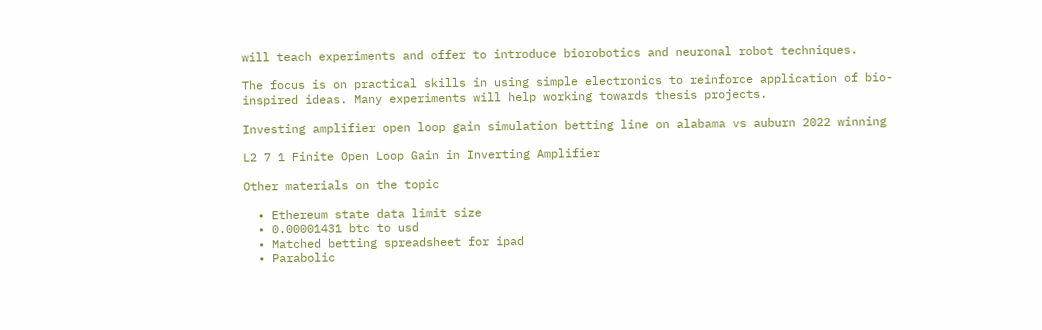will teach experiments and offer to introduce biorobotics and neuronal robot techniques.

The focus is on practical skills in using simple electronics to reinforce application of bio-inspired ideas. Many experiments will help working towards thesis projects.

Investing amplifier open loop gain simulation betting line on alabama vs auburn 2022 winning

L2 7 1 Finite Open Loop Gain in Inverting Amplifier

Other materials on the topic

  • Ethereum state data limit size
  • 0.00001431 btc to usd
  • Matched betting spreadsheet for ipad
  • Parabolic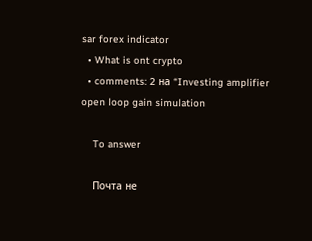sar forex indicator
  • What is ont crypto
  • comments: 2 на “Investing amplifier open loop gain simulation

    To answer

    Почта не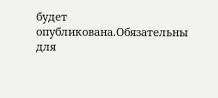будет опубликована.Обязательны для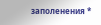заполенения *